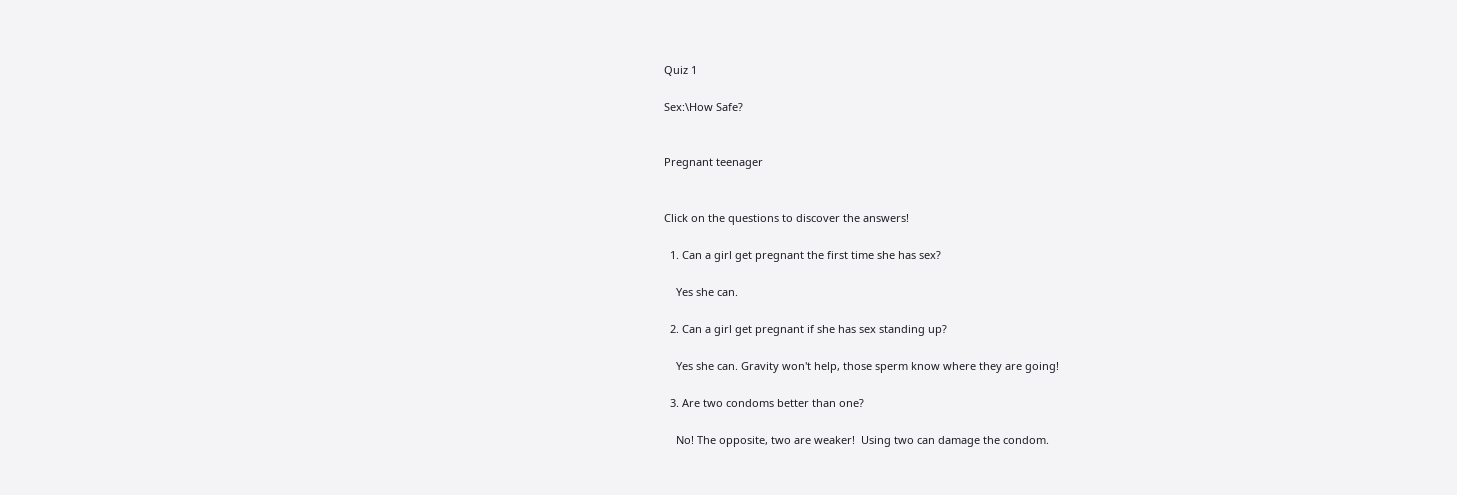Quiz 1

Sex:\How Safe?


Pregnant teenager


Click on the questions to discover the answers!

  1. Can a girl get pregnant the first time she has sex?

    Yes she can.

  2. Can a girl get pregnant if she has sex standing up?

    Yes she can. Gravity won't help, those sperm know where they are going!

  3. Are two condoms better than one?

    No! The opposite, two are weaker!  Using two can damage the condom.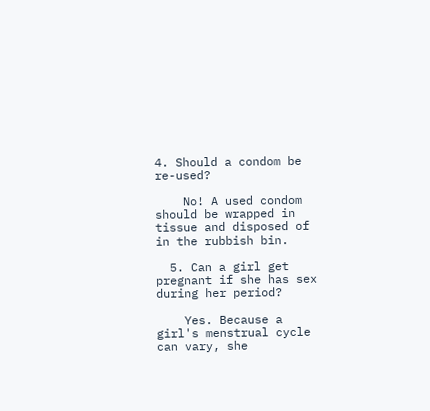4. Should a condom be re-used?

    No! A used condom should be wrapped in tissue and disposed of in the rubbish bin.

  5. Can a girl get pregnant if she has sex during her period?

    Yes. Because a girl's menstrual cycle can vary, she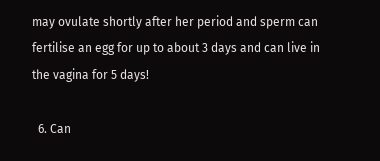may ovulate shortly after her period and sperm can fertilise an egg for up to about 3 days and can live in the vagina for 5 days!

  6. Can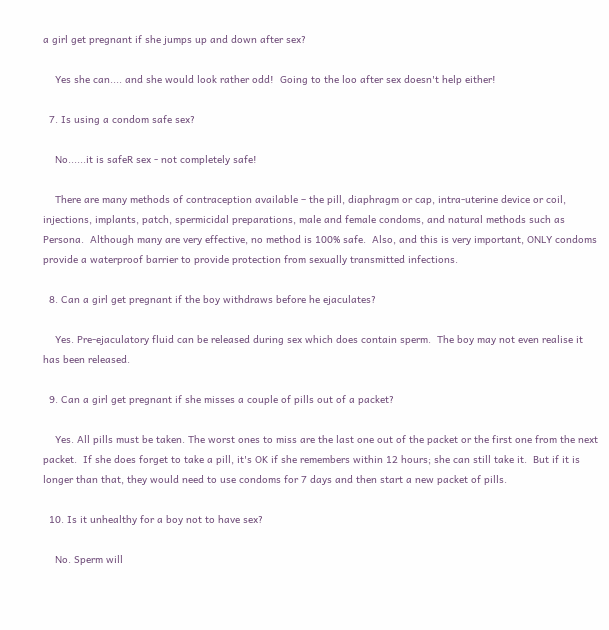a girl get pregnant if she jumps up and down after sex?

    Yes she can.... and she would look rather odd!  Going to the loo after sex doesn't help either!

  7. Is using a condom safe sex?

    No......it is safeR sex - not completely safe!

    There are many methods of contraception available – the pill, diaphragm or cap, intra-uterine device or coil, injections, implants, patch, spermicidal preparations, male and female condoms, and natural methods such as Persona.  Although many are very effective, no method is 100% safe.  Also, and this is very important, ONLY condoms provide a waterproof barrier to provide protection from sexually transmitted infections.

  8. Can a girl get pregnant if the boy withdraws before he ejaculates?

    Yes. Pre-ejaculatory fluid can be released during sex which does contain sperm.  The boy may not even realise it has been released.

  9. Can a girl get pregnant if she misses a couple of pills out of a packet?

    Yes. All pills must be taken. The worst ones to miss are the last one out of the packet or the first one from the next packet.  If she does forget to take a pill, it's OK if she remembers within 12 hours; she can still take it.  But if it is longer than that, they would need to use condoms for 7 days and then start a new packet of pills.

  10. Is it unhealthy for a boy not to have sex?

    No. Sperm will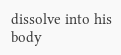dissolve into his body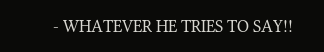- WHATEVER HE TRIES TO SAY!!